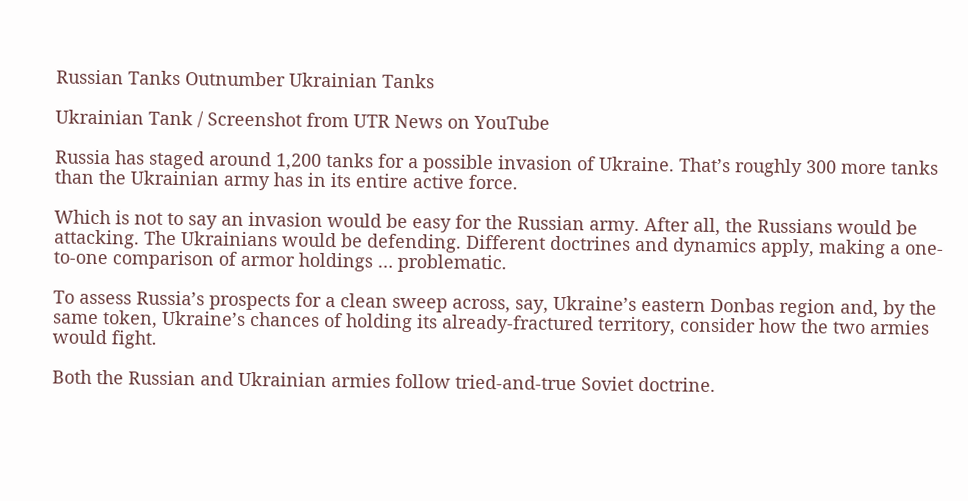Russian Tanks Outnumber Ukrainian Tanks

Ukrainian Tank / Screenshot from UTR News on YouTube

Russia has staged around 1,200 tanks for a possible invasion of Ukraine. That’s roughly 300 more tanks than the Ukrainian army has in its entire active force.

Which is not to say an invasion would be easy for the Russian army. After all, the Russians would be attacking. The Ukrainians would be defending. Different doctrines and dynamics apply, making a one-to-one comparison of armor holdings … problematic.

To assess Russia’s prospects for a clean sweep across, say, Ukraine’s eastern Donbas region and, by the same token, Ukraine’s chances of holding its already-fractured territory, consider how the two armies would fight.

Both the Russian and Ukrainian armies follow tried-and-true Soviet doctrine.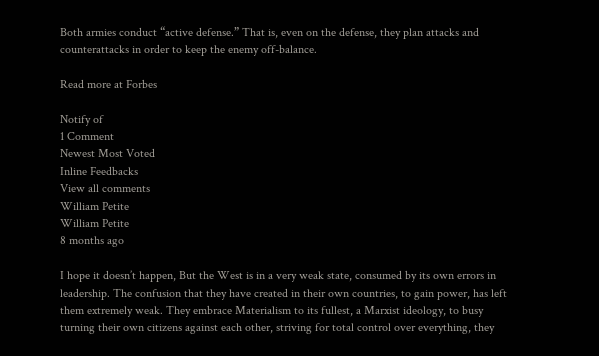Both armies conduct “active defense.” That is, even on the defense, they plan attacks and counterattacks in order to keep the enemy off-balance.

Read more at Forbes

Notify of
1 Comment
Newest Most Voted
Inline Feedbacks
View all comments
William Petite
William Petite
8 months ago

I hope it doesn’t happen, But the West is in a very weak state, consumed by its own errors in leadership. The confusion that they have created in their own countries, to gain power, has left them extremely weak. They embrace Materialism to its fullest, a Marxist ideology, to busy turning their own citizens against each other, striving for total control over everything, they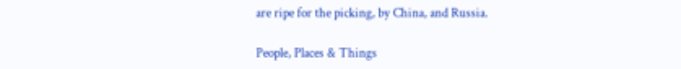are ripe for the picking, by China, and Russia.

People, Places & Things